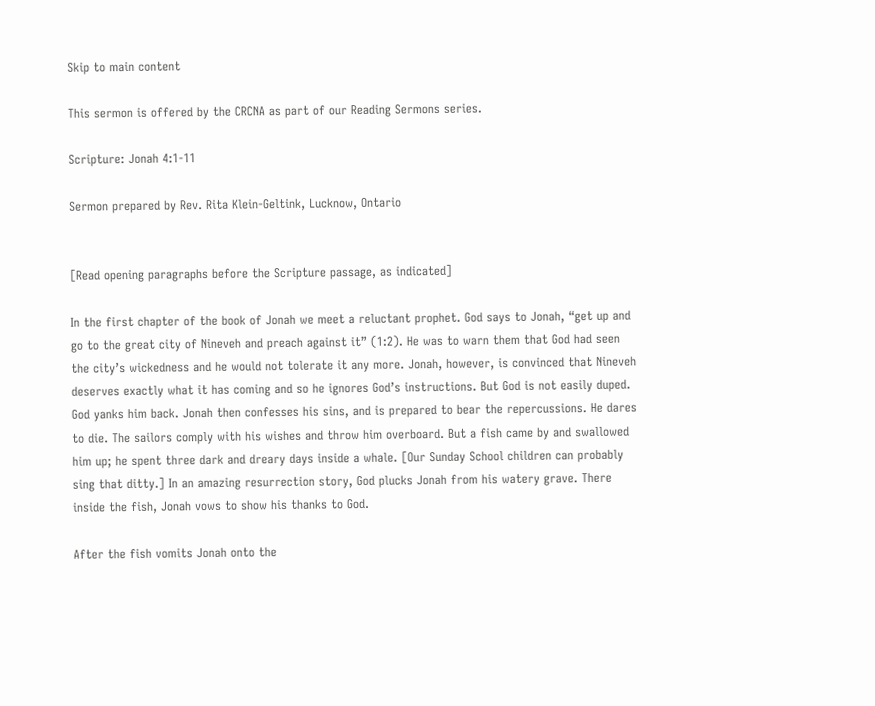Skip to main content

This sermon is offered by the CRCNA as part of our Reading Sermons series.

Scripture: Jonah 4:1-11

Sermon prepared by Rev. Rita Klein-Geltink, Lucknow, Ontario


[Read opening paragraphs before the Scripture passage, as indicated]

In the first chapter of the book of Jonah we meet a reluctant prophet. God says to Jonah, “get up and go to the great city of Nineveh and preach against it” (1:2). He was to warn them that God had seen the city’s wickedness and he would not tolerate it any more. Jonah, however, is convinced that Nineveh deserves exactly what it has coming and so he ignores God’s instructions. But God is not easily duped. God yanks him back. Jonah then confesses his sins, and is prepared to bear the repercussions. He dares to die. The sailors comply with his wishes and throw him overboard. But a fish came by and swallowed him up; he spent three dark and dreary days inside a whale. [Our Sunday School children can probably sing that ditty.] In an amazing resurrection story, God plucks Jonah from his watery grave. There inside the fish, Jonah vows to show his thanks to God.

After the fish vomits Jonah onto the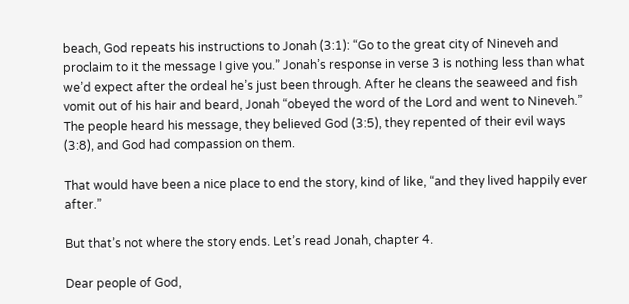beach, God repeats his instructions to Jonah (3:1): “Go to the great city of Nineveh and proclaim to it the message I give you.” Jonah’s response in verse 3 is nothing less than what we’d expect after the ordeal he’s just been through. After he cleans the seaweed and fish vomit out of his hair and beard, Jonah “obeyed the word of the Lord and went to Nineveh.” The people heard his message, they believed God (3:5), they repented of their evil ways (3:8), and God had compassion on them.

That would have been a nice place to end the story, kind of like, “and they lived happily ever after.”

But that’s not where the story ends. Let’s read Jonah, chapter 4.

Dear people of God,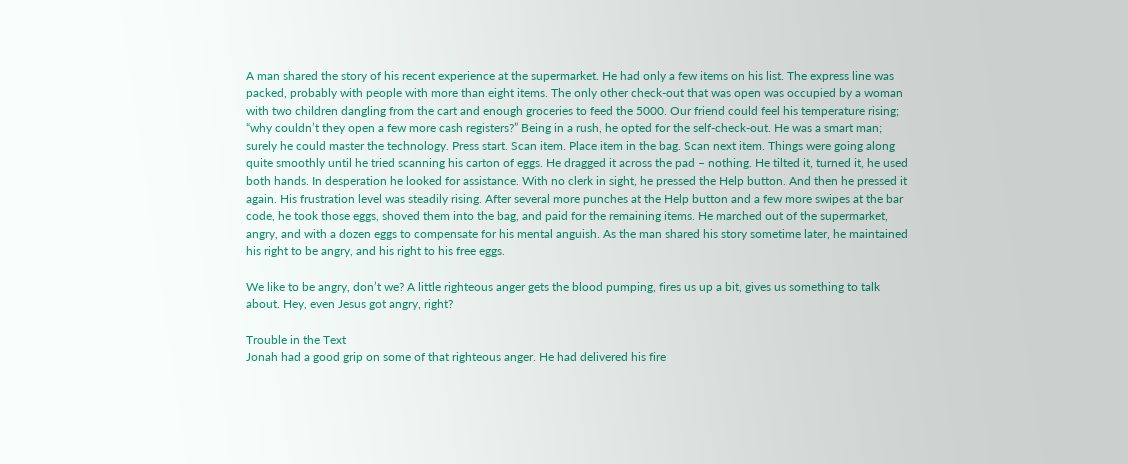A man shared the story of his recent experience at the supermarket. He had only a few items on his list. The express line was packed, probably with people with more than eight items. The only other check-out that was open was occupied by a woman with two children dangling from the cart and enough groceries to feed the 5000. Our friend could feel his temperature rising; “why couldn’t they open a few more cash registers?” Being in a rush, he opted for the self-check-out. He was a smart man; surely he could master the technology. Press start. Scan item. Place item in the bag. Scan next item. Things were going along quite smoothly until he tried scanning his carton of eggs. He dragged it across the pad – nothing. He tilted it, turned it, he used both hands. In desperation he looked for assistance. With no clerk in sight, he pressed the Help button. And then he pressed it again. His frustration level was steadily rising. After several more punches at the Help button and a few more swipes at the bar code, he took those eggs, shoved them into the bag, and paid for the remaining items. He marched out of the supermarket, angry, and with a dozen eggs to compensate for his mental anguish. As the man shared his story sometime later, he maintained his right to be angry, and his right to his free eggs.

We like to be angry, don’t we? A little righteous anger gets the blood pumping, fires us up a bit, gives us something to talk about. Hey, even Jesus got angry, right?

Trouble in the Text
Jonah had a good grip on some of that righteous anger. He had delivered his fire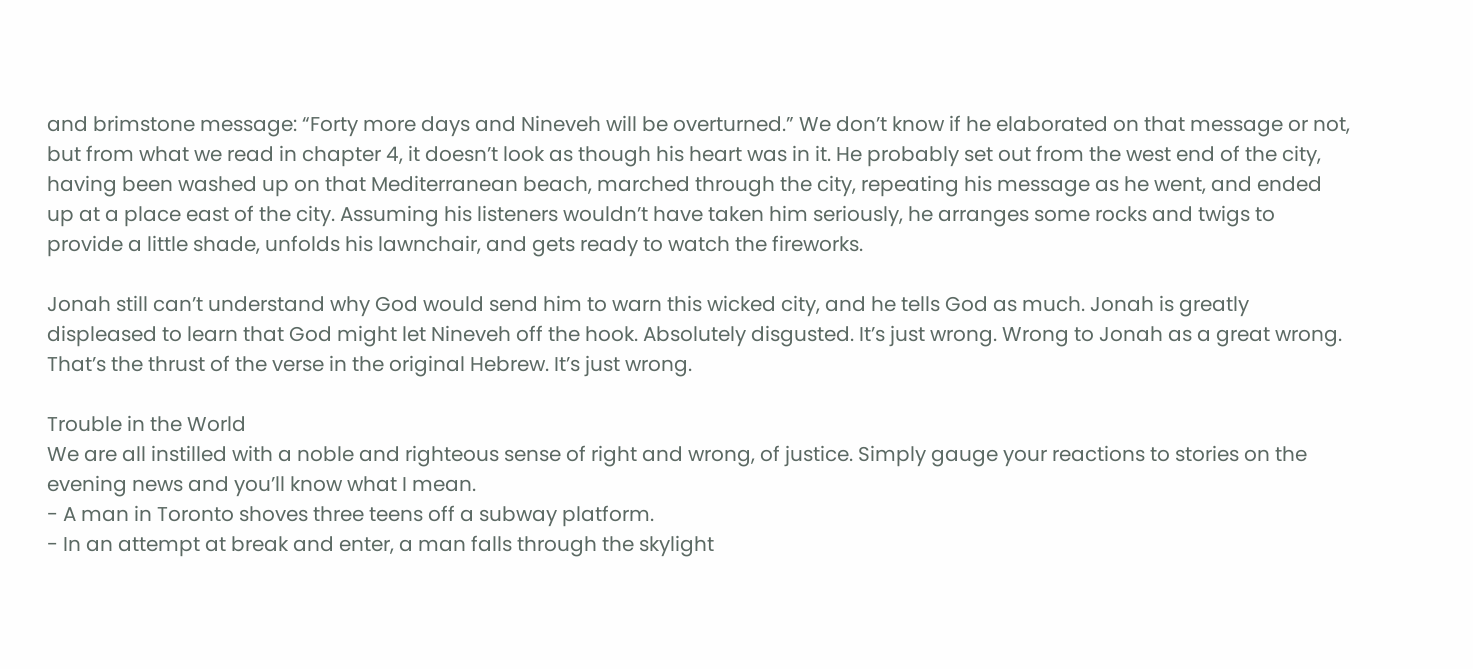and brimstone message: “Forty more days and Nineveh will be overturned.” We don’t know if he elaborated on that message or not, but from what we read in chapter 4, it doesn’t look as though his heart was in it. He probably set out from the west end of the city, having been washed up on that Mediterranean beach, marched through the city, repeating his message as he went, and ended up at a place east of the city. Assuming his listeners wouldn’t have taken him seriously, he arranges some rocks and twigs to provide a little shade, unfolds his lawnchair, and gets ready to watch the fireworks.

Jonah still can’t understand why God would send him to warn this wicked city, and he tells God as much. Jonah is greatly displeased to learn that God might let Nineveh off the hook. Absolutely disgusted. It’s just wrong. Wrong to Jonah as a great wrong. That’s the thrust of the verse in the original Hebrew. It’s just wrong.

Trouble in the World
We are all instilled with a noble and righteous sense of right and wrong, of justice. Simply gauge your reactions to stories on the evening news and you’ll know what I mean.
- A man in Toronto shoves three teens off a subway platform.
- In an attempt at break and enter, a man falls through the skylight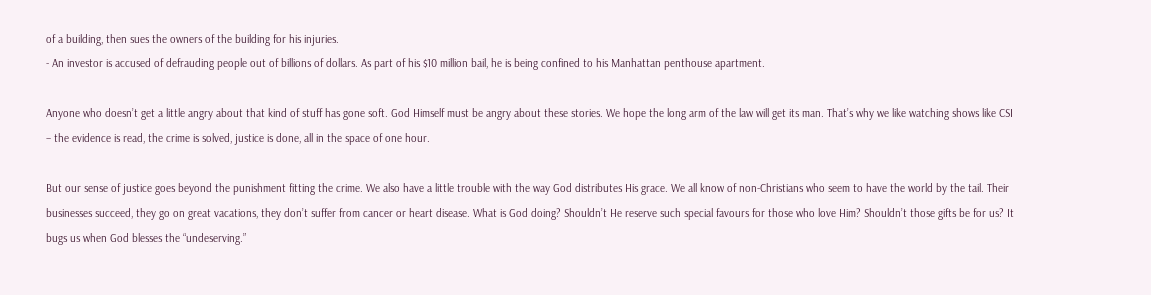of a building, then sues the owners of the building for his injuries.
- An investor is accused of defrauding people out of billions of dollars. As part of his $10 million bail, he is being confined to his Manhattan penthouse apartment.

Anyone who doesn’t get a little angry about that kind of stuff has gone soft. God Himself must be angry about these stories. We hope the long arm of the law will get its man. That’s why we like watching shows like CSI – the evidence is read, the crime is solved, justice is done, all in the space of one hour.

But our sense of justice goes beyond the punishment fitting the crime. We also have a little trouble with the way God distributes His grace. We all know of non-Christians who seem to have the world by the tail. Their businesses succeed, they go on great vacations, they don’t suffer from cancer or heart disease. What is God doing? Shouldn’t He reserve such special favours for those who love Him? Shouldn’t those gifts be for us? It bugs us when God blesses the “undeserving.”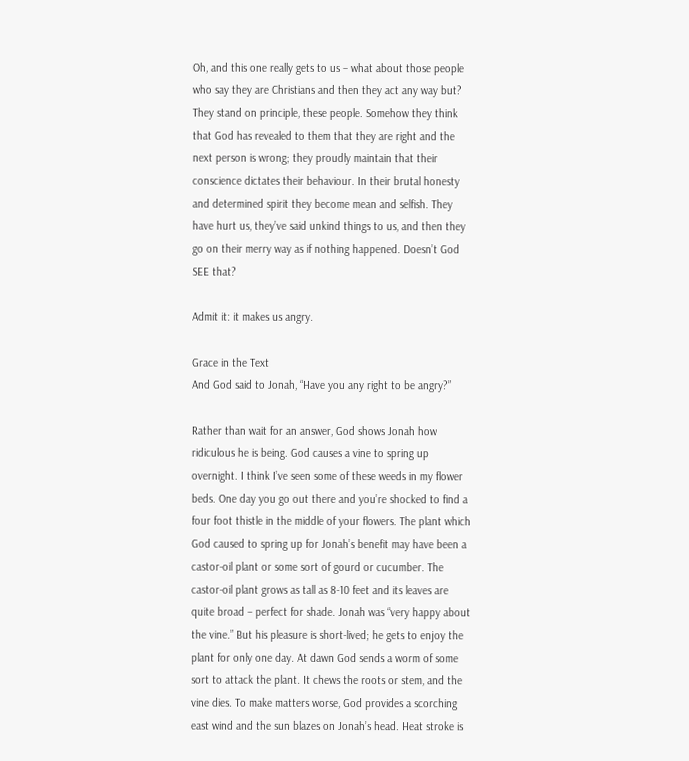Oh, and this one really gets to us – what about those people who say they are Christians and then they act any way but? They stand on principle, these people. Somehow they think that God has revealed to them that they are right and the next person is wrong; they proudly maintain that their conscience dictates their behaviour. In their brutal honesty and determined spirit they become mean and selfish. They have hurt us, they’ve said unkind things to us, and then they go on their merry way as if nothing happened. Doesn’t God SEE that?

Admit it: it makes us angry.

Grace in the Text
And God said to Jonah, “Have you any right to be angry?”

Rather than wait for an answer, God shows Jonah how ridiculous he is being. God causes a vine to spring up overnight. I think I’ve seen some of these weeds in my flower beds. One day you go out there and you’re shocked to find a four foot thistle in the middle of your flowers. The plant which God caused to spring up for Jonah’s benefit may have been a castor-oil plant or some sort of gourd or cucumber. The castor-oil plant grows as tall as 8-10 feet and its leaves are quite broad – perfect for shade. Jonah was “very happy about the vine.” But his pleasure is short-lived; he gets to enjoy the plant for only one day. At dawn God sends a worm of some sort to attack the plant. It chews the roots or stem, and the vine dies. To make matters worse, God provides a scorching east wind and the sun blazes on Jonah’s head. Heat stroke is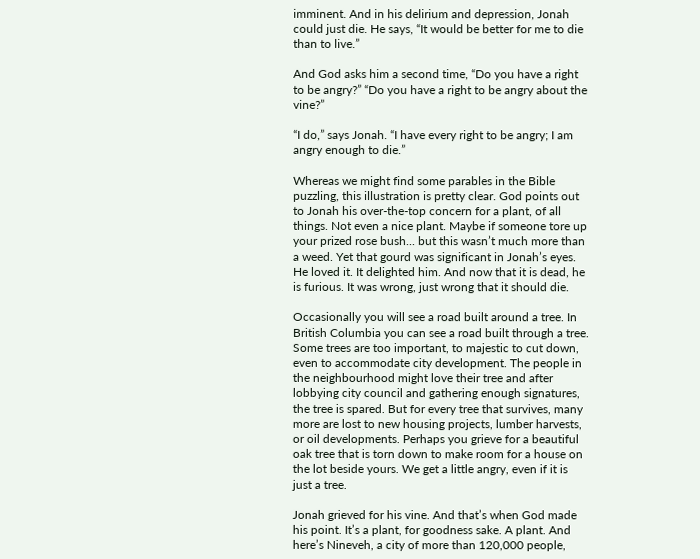imminent. And in his delirium and depression, Jonah could just die. He says, “It would be better for me to die than to live.”

And God asks him a second time, “Do you have a right to be angry?” “Do you have a right to be angry about the vine?”

“I do,” says Jonah. “I have every right to be angry; I am angry enough to die.”

Whereas we might find some parables in the Bible puzzling, this illustration is pretty clear. God points out to Jonah his over-the-top concern for a plant, of all things. Not even a nice plant. Maybe if someone tore up your prized rose bush... but this wasn’t much more than a weed. Yet that gourd was significant in Jonah’s eyes. He loved it. It delighted him. And now that it is dead, he is furious. It was wrong, just wrong that it should die.

Occasionally you will see a road built around a tree. In British Columbia you can see a road built through a tree. Some trees are too important, to majestic to cut down, even to accommodate city development. The people in the neighbourhood might love their tree and after lobbying city council and gathering enough signatures, the tree is spared. But for every tree that survives, many more are lost to new housing projects, lumber harvests, or oil developments. Perhaps you grieve for a beautiful oak tree that is torn down to make room for a house on the lot beside yours. We get a little angry, even if it is just a tree.

Jonah grieved for his vine. And that’s when God made his point. It’s a plant, for goodness sake. A plant. And here’s Nineveh, a city of more than 120,000 people,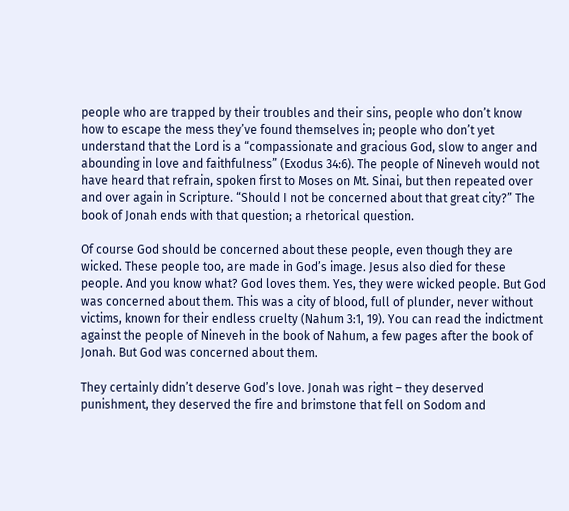people who are trapped by their troubles and their sins, people who don’t know how to escape the mess they’ve found themselves in; people who don’t yet understand that the Lord is a “compassionate and gracious God, slow to anger and abounding in love and faithfulness” (Exodus 34:6). The people of Nineveh would not have heard that refrain, spoken first to Moses on Mt. Sinai, but then repeated over and over again in Scripture. “Should I not be concerned about that great city?” The book of Jonah ends with that question; a rhetorical question.

Of course God should be concerned about these people, even though they are wicked. These people too, are made in God’s image. Jesus also died for these people. And you know what? God loves them. Yes, they were wicked people. But God was concerned about them. This was a city of blood, full of plunder, never without victims, known for their endless cruelty (Nahum 3:1, 19). You can read the indictment against the people of Nineveh in the book of Nahum, a few pages after the book of Jonah. But God was concerned about them.

They certainly didn’t deserve God’s love. Jonah was right – they deserved punishment, they deserved the fire and brimstone that fell on Sodom and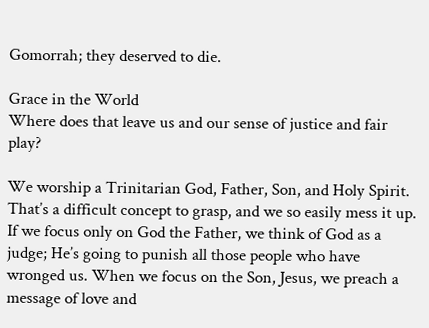Gomorrah; they deserved to die.

Grace in the World
Where does that leave us and our sense of justice and fair play?

We worship a Trinitarian God, Father, Son, and Holy Spirit. That’s a difficult concept to grasp, and we so easily mess it up. If we focus only on God the Father, we think of God as a judge; He’s going to punish all those people who have wronged us. When we focus on the Son, Jesus, we preach a message of love and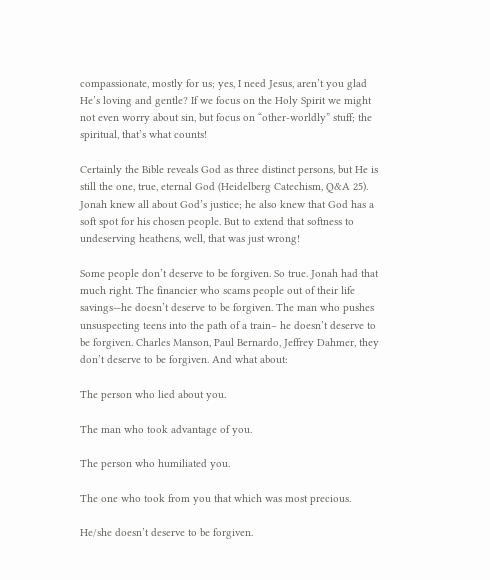compassionate, mostly for us; yes, I need Jesus, aren’t you glad He’s loving and gentle? If we focus on the Holy Spirit we might not even worry about sin, but focus on “other-worldly” stuff; the spiritual, that’s what counts!

Certainly the Bible reveals God as three distinct persons, but He is still the one, true, eternal God (Heidelberg Catechism, Q&A 25). Jonah knew all about God’s justice; he also knew that God has a soft spot for his chosen people. But to extend that softness to undeserving heathens, well, that was just wrong!

Some people don’t deserve to be forgiven. So true. Jonah had that much right. The financier who scams people out of their life savings—he doesn’t deserve to be forgiven. The man who pushes unsuspecting teens into the path of a train– he doesn’t deserve to be forgiven. Charles Manson, Paul Bernardo, Jeffrey Dahmer, they don’t deserve to be forgiven. And what about:

The person who lied about you.

The man who took advantage of you.

The person who humiliated you.

The one who took from you that which was most precious.

He/she doesn’t deserve to be forgiven.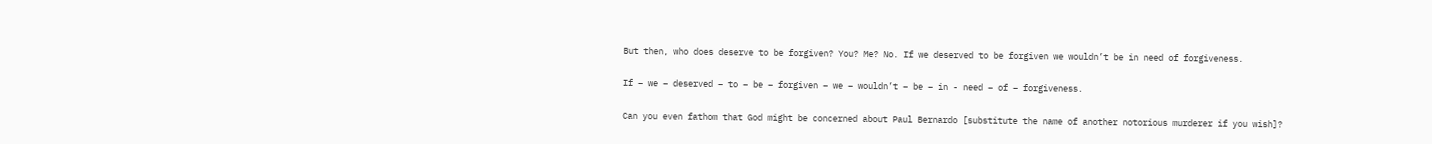But then, who does deserve to be forgiven? You? Me? No. If we deserved to be forgiven we wouldn’t be in need of forgiveness.

If – we – deserved – to – be – forgiven – we – wouldn’t – be – in - need – of – forgiveness.

Can you even fathom that God might be concerned about Paul Bernardo [substitute the name of another notorious murderer if you wish]?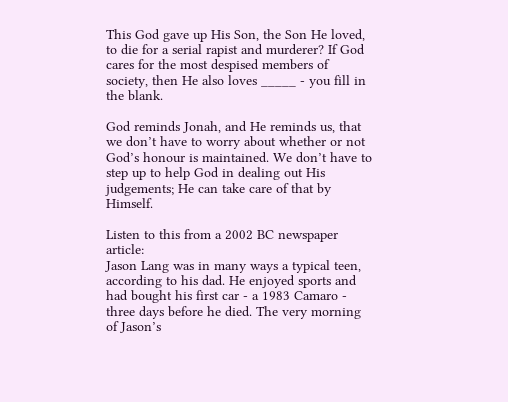This God gave up His Son, the Son He loved, to die for a serial rapist and murderer? If God cares for the most despised members of society, then He also loves _____ - you fill in the blank.

God reminds Jonah, and He reminds us, that we don’t have to worry about whether or not God’s honour is maintained. We don’t have to step up to help God in dealing out His judgements; He can take care of that by Himself.

Listen to this from a 2002 BC newspaper article:
Jason Lang was in many ways a typical teen, according to his dad. He enjoyed sports and had bought his first car - a 1983 Camaro - three days before he died. The very morning of Jason’s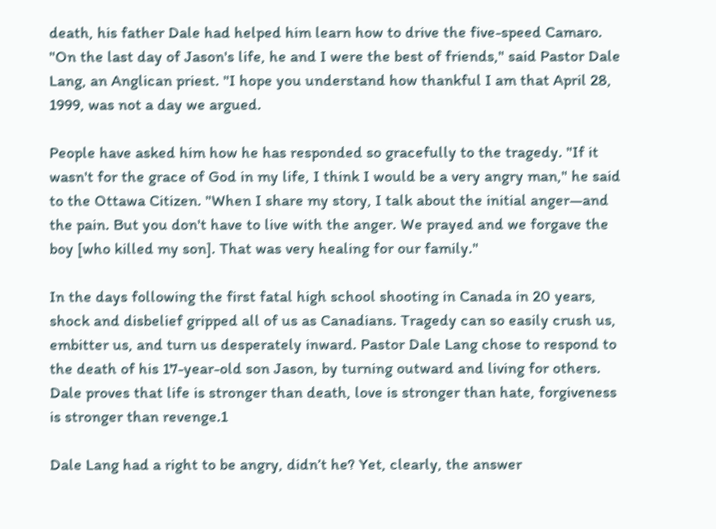death, his father Dale had helped him learn how to drive the five-speed Camaro. "On the last day of Jason's life, he and I were the best of friends," said Pastor Dale Lang, an Anglican priest. "I hope you understand how thankful I am that April 28, 1999, was not a day we argued.

People have asked him how he has responded so gracefully to the tragedy. "If it wasn't for the grace of God in my life, I think I would be a very angry man," he said to the Ottawa Citizen. "When I share my story, I talk about the initial anger—and the pain. But you don't have to live with the anger. We prayed and we forgave the boy [who killed my son]. That was very healing for our family."

In the days following the first fatal high school shooting in Canada in 20 years, shock and disbelief gripped all of us as Canadians. Tragedy can so easily crush us, embitter us, and turn us desperately inward. Pastor Dale Lang chose to respond to the death of his 17-year-old son Jason, by turning outward and living for others. Dale proves that life is stronger than death, love is stronger than hate, forgiveness is stronger than revenge.1

Dale Lang had a right to be angry, didn’t he? Yet, clearly, the answer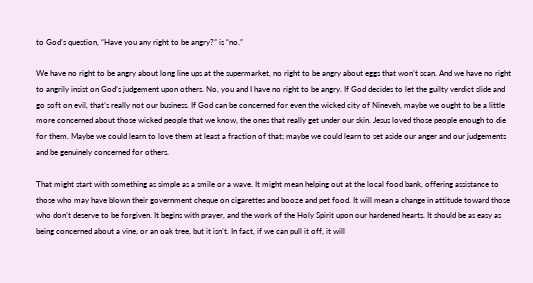to God’s question, “Have you any right to be angry?” is “no.”

We have no right to be angry about long line ups at the supermarket, no right to be angry about eggs that won’t scan. And we have no right to angrily insist on God’s judgement upon others. No, you and I have no right to be angry. If God decides to let the guilty verdict slide and go soft on evil, that’s really not our business. If God can be concerned for even the wicked city of Nineveh, maybe we ought to be a little more concerned about those wicked people that we know, the ones that really get under our skin. Jesus loved those people enough to die for them. Maybe we could learn to love them at least a fraction of that; maybe we could learn to set aside our anger and our judgements and be genuinely concerned for others.

That might start with something as simple as a smile or a wave. It might mean helping out at the local food bank, offering assistance to those who may have blown their government cheque on cigarettes and booze and pet food. It will mean a change in attitude toward those who don’t deserve to be forgiven. It begins with prayer, and the work of the Holy Spirit upon our hardened hearts. It should be as easy as being concerned about a vine, or an oak tree, but it isn’t. In fact, if we can pull it off, it will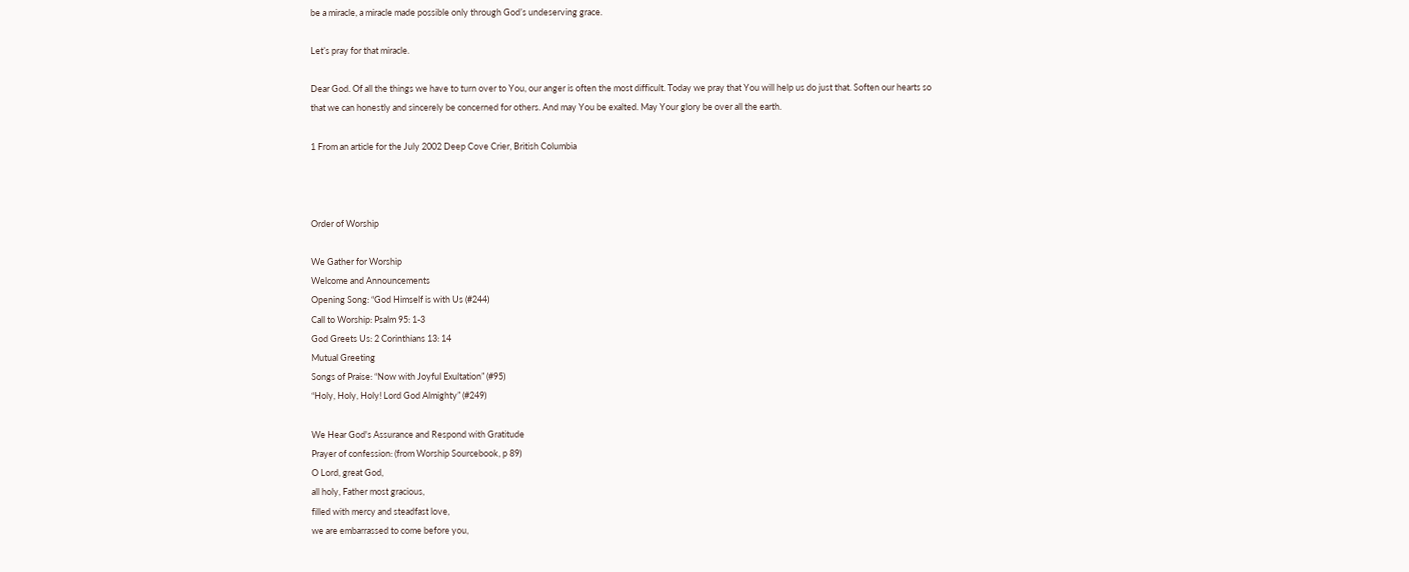be a miracle, a miracle made possible only through God’s undeserving grace.

Let’s pray for that miracle.

Dear God. Of all the things we have to turn over to You, our anger is often the most difficult. Today we pray that You will help us do just that. Soften our hearts so that we can honestly and sincerely be concerned for others. And may You be exalted. May Your glory be over all the earth.

1 From an article for the July 2002 Deep Cove Crier, British Columbia



Order of Worship

We Gather for Worship
Welcome and Announcements
Opening Song: “God Himself is with Us (#244)
Call to Worship: Psalm 95: 1-3
God Greets Us: 2 Corinthians 13: 14
Mutual Greeting
Songs of Praise: “Now with Joyful Exultation” (#95)
“Holy, Holy, Holy! Lord God Almighty” (#249)

We Hear God's Assurance and Respond with Gratitude
Prayer of confession: (from Worship Sourcebook, p 89)
O Lord, great God,
all holy, Father most gracious,
filled with mercy and steadfast love,
we are embarrassed to come before you,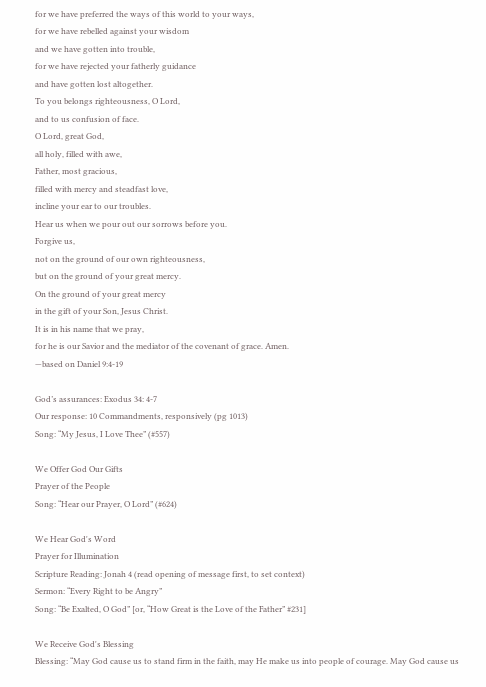for we have preferred the ways of this world to your ways,
for we have rebelled against your wisdom
and we have gotten into trouble,
for we have rejected your fatherly guidance
and have gotten lost altogether.
To you belongs righteousness, O Lord,
and to us confusion of face.
O Lord, great God,
all holy, filled with awe,
Father, most gracious,
filled with mercy and steadfast love,
incline your ear to our troubles.
Hear us when we pour out our sorrows before you.
Forgive us,
not on the ground of our own righteousness,
but on the ground of your great mercy.
On the ground of your great mercy
in the gift of your Son, Jesus Christ.
It is in his name that we pray,
for he is our Savior and the mediator of the covenant of grace. Amen.
—based on Daniel 9:4-19

God’s assurances: Exodus 34: 4-7
Our response: 10 Commandments, responsively (pg 1013)
Song: “My Jesus, I Love Thee” (#557)

We Offer God Our Gifts
Prayer of the People
Song: “Hear our Prayer, O Lord” (#624)

We Hear God's Word
Prayer for Illumination
Scripture Reading: Jonah 4 (read opening of message first, to set context)
Sermon: “Every Right to be Angry”
Song: “Be Exalted, O God” [or, “How Great is the Love of the Father” #231]

We Receive God's Blessing
Blessing: “May God cause us to stand firm in the faith, may He make us into people of courage. May God cause us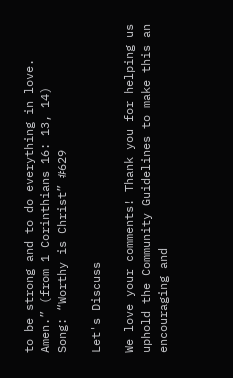to be strong and to do everything in love. Amen.” (from 1 Corinthians 16: 13, 14)
Song: “Worthy is Christ” #629

Let's Discuss

We love your comments! Thank you for helping us uphold the Community Guidelines to make this an encouraging and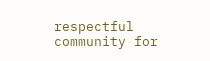respectful community for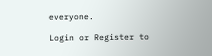everyone.

Login or Register to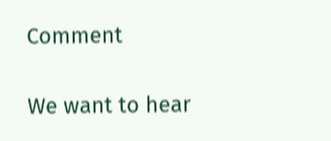Comment

We want to hear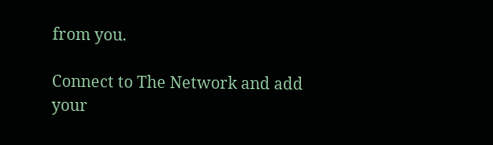from you.

Connect to The Network and add your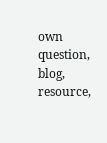own question, blog, resource,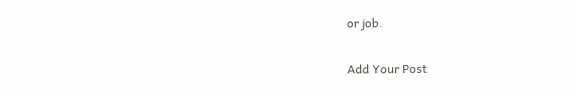or job.

Add Your Post